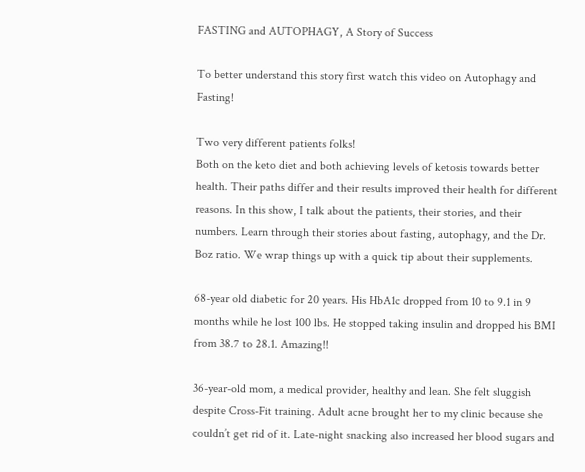FASTING and AUTOPHAGY, A Story of Success

To better understand this story first watch this video on Autophagy and Fasting!

Two very different patients folks!
Both on the keto diet and both achieving levels of ketosis towards better health. Their paths differ and their results improved their health for different reasons. In this show, I talk about the patients, their stories, and their numbers. Learn through their stories about fasting, autophagy, and the Dr. Boz ratio. We wrap things up with a quick tip about their supplements.

68-year old diabetic for 20 years. His HbA1c dropped from 10 to 9.1 in 9 months while he lost 100 lbs. He stopped taking insulin and dropped his BMI from 38.7 to 28.1. Amazing!!

36-year-old mom, a medical provider, healthy and lean. She felt sluggish despite Cross-Fit training. Adult acne brought her to my clinic because she couldn’t get rid of it. Late-night snacking also increased her blood sugars and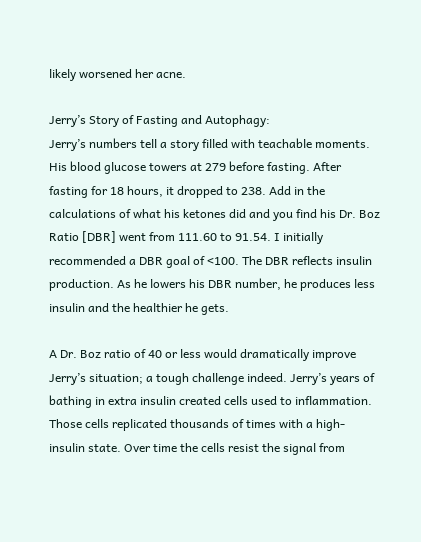likely worsened her acne.

Jerry’s Story of Fasting and Autophagy:
Jerry’s numbers tell a story filled with teachable moments. His blood glucose towers at 279 before fasting. After fasting for 18 hours, it dropped to 238. Add in the calculations of what his ketones did and you find his Dr. Boz Ratio [DBR] went from 111.60 to 91.54. I initially recommended a DBR goal of <100. The DBR reflects insulin production. As he lowers his DBR number, he produces less insulin and the healthier he gets.

A Dr. Boz ratio of 40 or less would dramatically improve Jerry’s situation; a tough challenge indeed. Jerry’s years of bathing in extra insulin created cells used to inflammation. Those cells replicated thousands of times with a high-insulin state. Over time the cells resist the signal from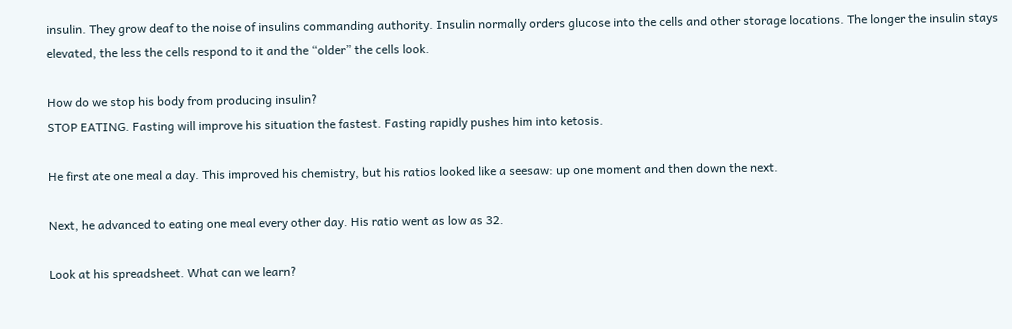insulin. They grow deaf to the noise of insulins commanding authority. Insulin normally orders glucose into the cells and other storage locations. The longer the insulin stays elevated, the less the cells respond to it and the “older” the cells look.

How do we stop his body from producing insulin?
STOP EATING. Fasting will improve his situation the fastest. Fasting rapidly pushes him into ketosis.

He first ate one meal a day. This improved his chemistry, but his ratios looked like a seesaw: up one moment and then down the next.

Next, he advanced to eating one meal every other day. His ratio went as low as 32.

Look at his spreadsheet. What can we learn?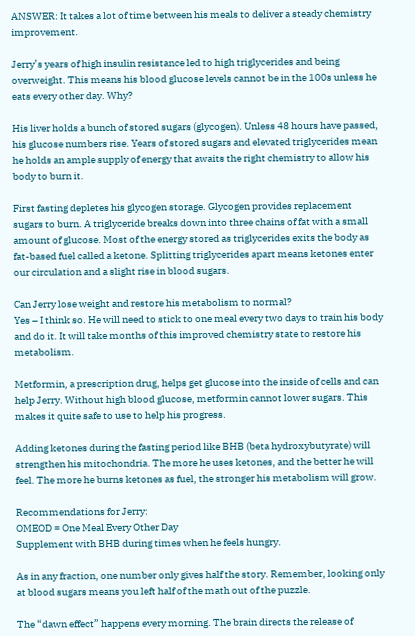ANSWER: It takes a lot of time between his meals to deliver a steady chemistry improvement.

Jerry’s years of high insulin resistance led to high triglycerides and being overweight. This means his blood glucose levels cannot be in the 100s unless he eats every other day. Why?

His liver holds a bunch of stored sugars (glycogen). Unless 48 hours have passed, his glucose numbers rise. Years of stored sugars and elevated triglycerides mean he holds an ample supply of energy that awaits the right chemistry to allow his body to burn it.

First fasting depletes his glycogen storage. Glycogen provides replacement sugars to burn. A triglyceride breaks down into three chains of fat with a small amount of glucose. Most of the energy stored as triglycerides exits the body as fat-based fuel called a ketone. Splitting triglycerides apart means ketones enter our circulation and a slight rise in blood sugars.

Can Jerry lose weight and restore his metabolism to normal?
Yes – I think so. He will need to stick to one meal every two days to train his body and do it. It will take months of this improved chemistry state to restore his metabolism.

Metformin, a prescription drug, helps get glucose into the inside of cells and can help Jerry. Without high blood glucose, metformin cannot lower sugars. This makes it quite safe to use to help his progress.

Adding ketones during the fasting period like BHB (beta hydroxybutyrate) will strengthen his mitochondria. The more he uses ketones, and the better he will feel. The more he burns ketones as fuel, the stronger his metabolism will grow.

Recommendations for Jerry:
OMEOD = One Meal Every Other Day
Supplement with BHB during times when he feels hungry.

As in any fraction, one number only gives half the story. Remember, looking only at blood sugars means you left half of the math out of the puzzle.

The “dawn effect” happens every morning. The brain directs the release of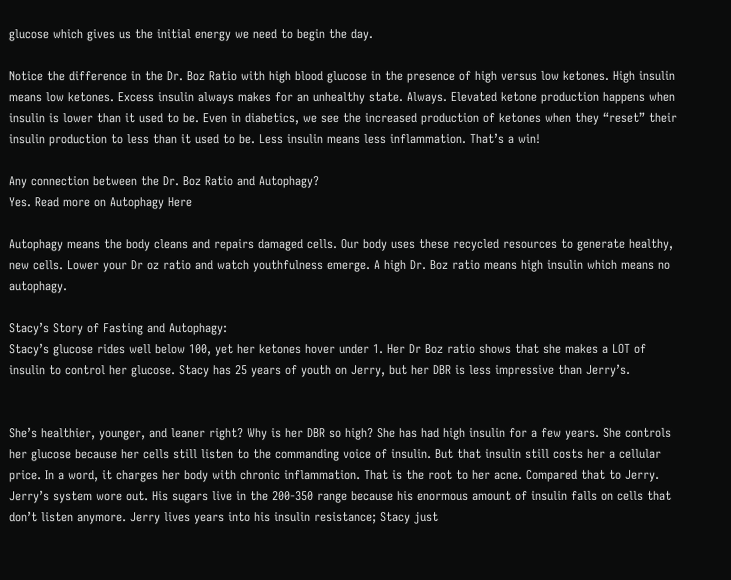glucose which gives us the initial energy we need to begin the day.

Notice the difference in the Dr. Boz Ratio with high blood glucose in the presence of high versus low ketones. High insulin means low ketones. Excess insulin always makes for an unhealthy state. Always. Elevated ketone production happens when insulin is lower than it used to be. Even in diabetics, we see the increased production of ketones when they “reset” their insulin production to less than it used to be. Less insulin means less inflammation. That’s a win!

Any connection between the Dr. Boz Ratio and Autophagy?
Yes. Read more on Autophagy Here

Autophagy means the body cleans and repairs damaged cells. Our body uses these recycled resources to generate healthy, new cells. Lower your Dr oz ratio and watch youthfulness emerge. A high Dr. Boz ratio means high insulin which means no autophagy.

Stacy’s Story of Fasting and Autophagy:
Stacy’s glucose rides well below 100, yet her ketones hover under 1. Her Dr Boz ratio shows that she makes a LOT of insulin to control her glucose. Stacy has 25 years of youth on Jerry, but her DBR is less impressive than Jerry’s.


She’s healthier, younger, and leaner right? Why is her DBR so high? She has had high insulin for a few years. She controls her glucose because her cells still listen to the commanding voice of insulin. But that insulin still costs her a cellular price. In a word, it charges her body with chronic inflammation. That is the root to her acne. Compared that to Jerry. Jerry’s system wore out. His sugars live in the 200-350 range because his enormous amount of insulin falls on cells that don’t listen anymore. Jerry lives years into his insulin resistance; Stacy just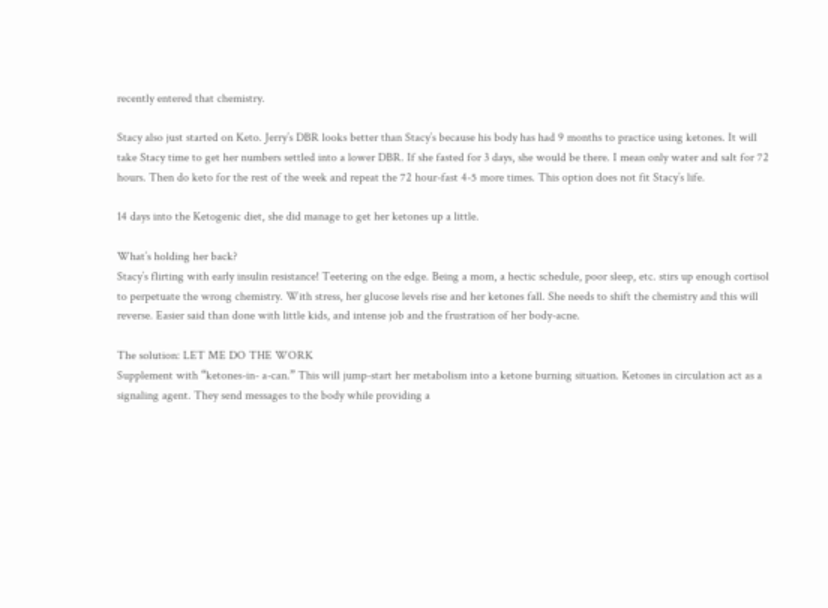recently entered that chemistry.

Stacy also just started on Keto. Jerry’s DBR looks better than Stacy’s because his body has had 9 months to practice using ketones. It will take Stacy time to get her numbers settled into a lower DBR. If she fasted for 3 days, she would be there. I mean only water and salt for 72 hours. Then do keto for the rest of the week and repeat the 72 hour-fast 4-5 more times. This option does not fit Stacy’s life.

14 days into the Ketogenic diet, she did manage to get her ketones up a little.

What’s holding her back?
Stacy’s flirting with early insulin resistance! Teetering on the edge. Being a mom, a hectic schedule, poor sleep, etc. stirs up enough cortisol to perpetuate the wrong chemistry. With stress, her glucose levels rise and her ketones fall. She needs to shift the chemistry and this will reverse. Easier said than done with little kids, and intense job and the frustration of her body-acne.

The solution: LET ME DO THE WORK
Supplement with “ketones-in- a-can.” This will jump-start her metabolism into a ketone burning situation. Ketones in circulation act as a signaling agent. They send messages to the body while providing a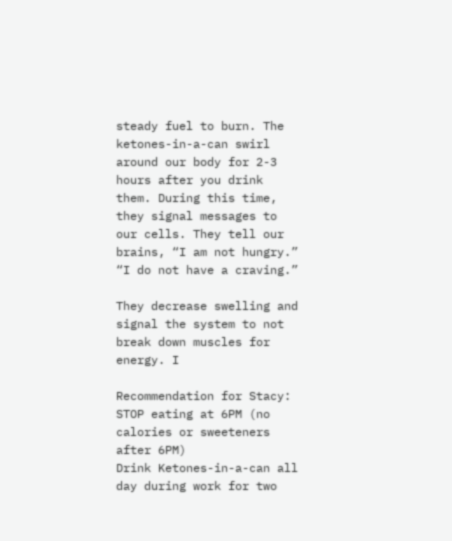steady fuel to burn. The ketones-in-a-can swirl around our body for 2-3 hours after you drink them. During this time, they signal messages to our cells. They tell our brains, “I am not hungry.” “I do not have a craving.”

They decrease swelling and signal the system to not break down muscles for energy. I

Recommendation for Stacy:
STOP eating at 6PM (no calories or sweeteners after 6PM)
Drink Ketones-in-a-can all day during work for two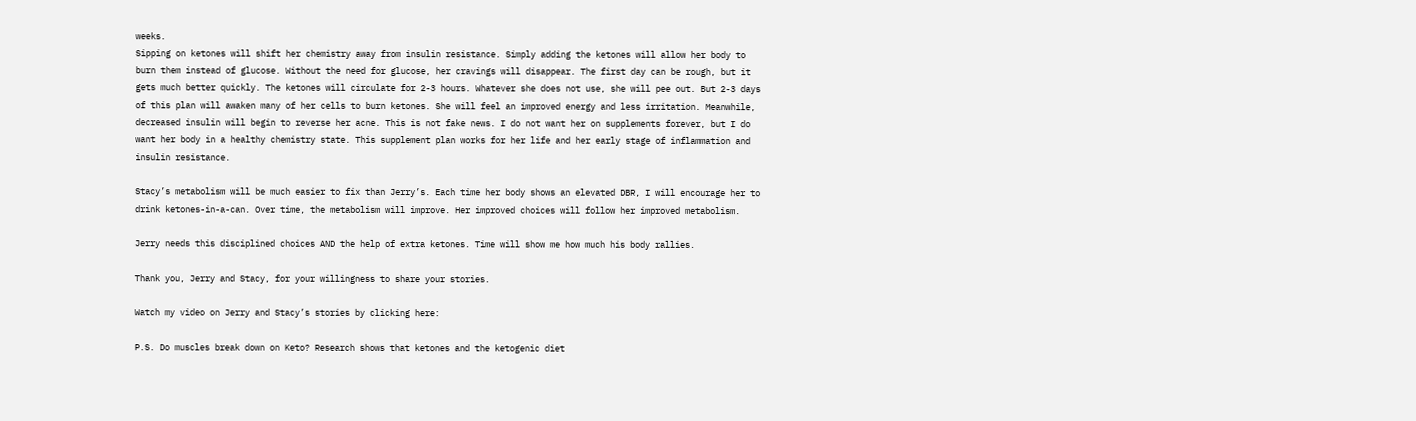weeks.
Sipping on ketones will shift her chemistry away from insulin resistance. Simply adding the ketones will allow her body to burn them instead of glucose. Without the need for glucose, her cravings will disappear. The first day can be rough, but it gets much better quickly. The ketones will circulate for 2-3 hours. Whatever she does not use, she will pee out. But 2-3 days of this plan will awaken many of her cells to burn ketones. She will feel an improved energy and less irritation. Meanwhile, decreased insulin will begin to reverse her acne. This is not fake news. I do not want her on supplements forever, but I do want her body in a healthy chemistry state. This supplement plan works for her life and her early stage of inflammation and insulin resistance.

Stacy’s metabolism will be much easier to fix than Jerry’s. Each time her body shows an elevated DBR, I will encourage her to drink ketones-in-a-can. Over time, the metabolism will improve. Her improved choices will follow her improved metabolism.

Jerry needs this disciplined choices AND the help of extra ketones. Time will show me how much his body rallies.

Thank you, Jerry and Stacy, for your willingness to share your stories.

Watch my video on Jerry and Stacy’s stories by clicking here:

P.S. Do muscles break down on Keto? Research shows that ketones and the ketogenic diet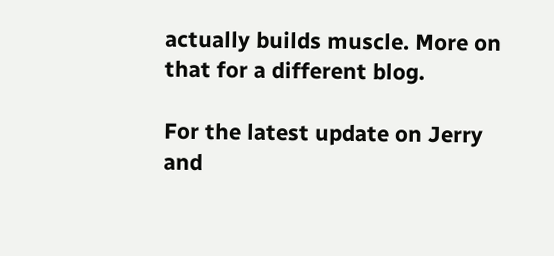actually builds muscle. More on that for a different blog.

For the latest update on Jerry and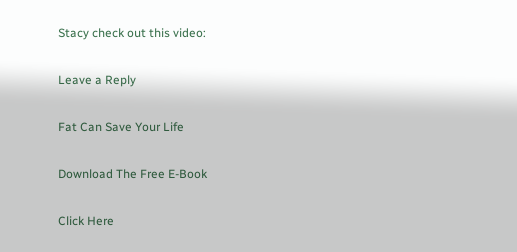Stacy check out this video:

Leave a Reply

Fat Can Save Your Life

Download The Free E-Book

Click Here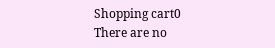Shopping cart0
There are no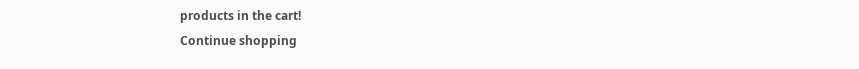products in the cart!
Continue shopping